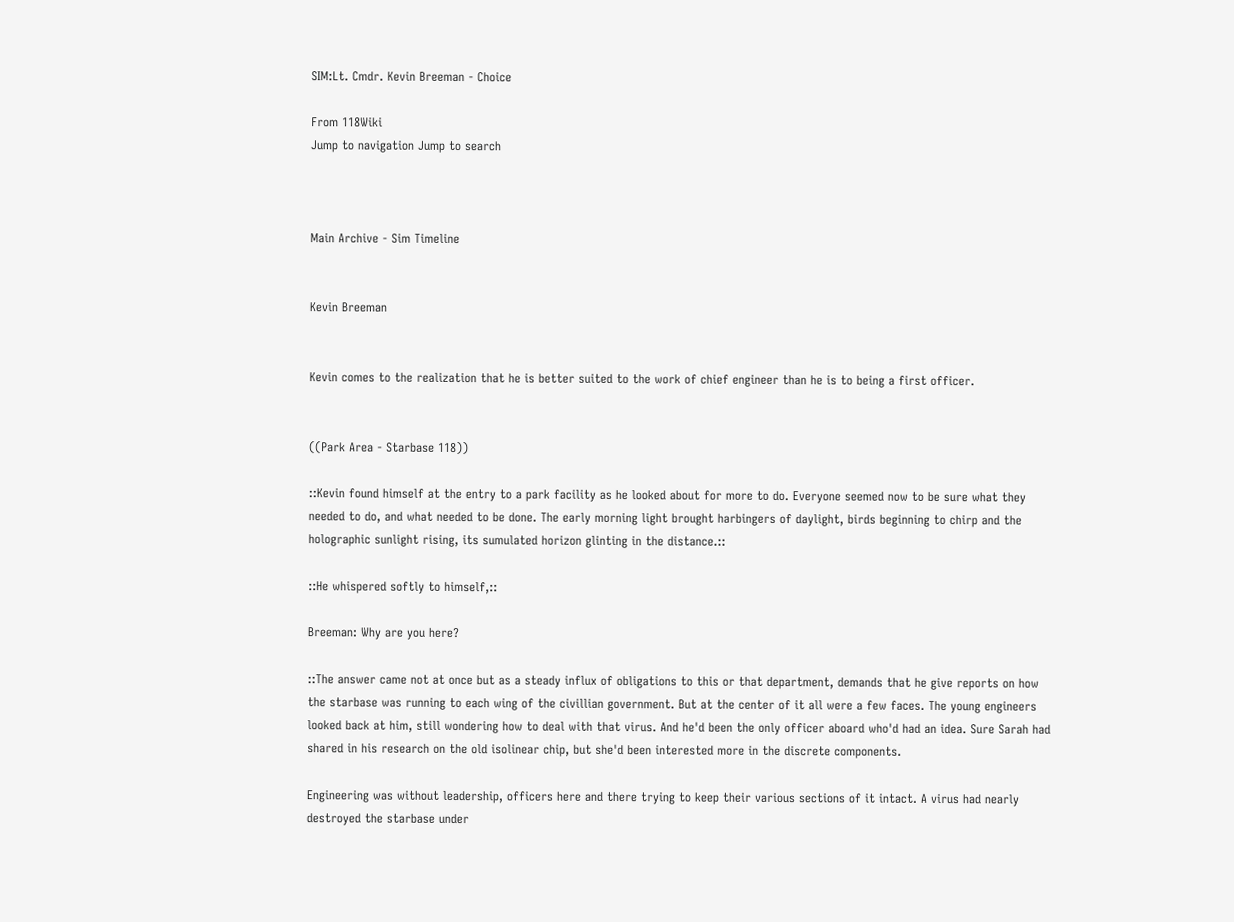SIM:Lt. Cmdr. Kevin Breeman - Choice

From 118Wiki
Jump to navigation Jump to search



Main Archive - Sim Timeline


Kevin Breeman


Kevin comes to the realization that he is better suited to the work of chief engineer than he is to being a first officer.


((Park Area - Starbase 118))

::Kevin found himself at the entry to a park facility as he looked about for more to do. Everyone seemed now to be sure what they needed to do, and what needed to be done. The early morning light brought harbingers of daylight, birds beginning to chirp and the holographic sunlight rising, its sumulated horizon glinting in the distance.::

::He whispered softly to himself,::

Breeman: Why are you here?

::The answer came not at once but as a steady influx of obligations to this or that department, demands that he give reports on how the starbase was running to each wing of the civillian government. But at the center of it all were a few faces. The young engineers looked back at him, still wondering how to deal with that virus. And he'd been the only officer aboard who'd had an idea. Sure Sarah had shared in his research on the old isolinear chip, but she'd been interested more in the discrete components.

Engineering was without leadership, officers here and there trying to keep their various sections of it intact. A virus had nearly destroyed the starbase under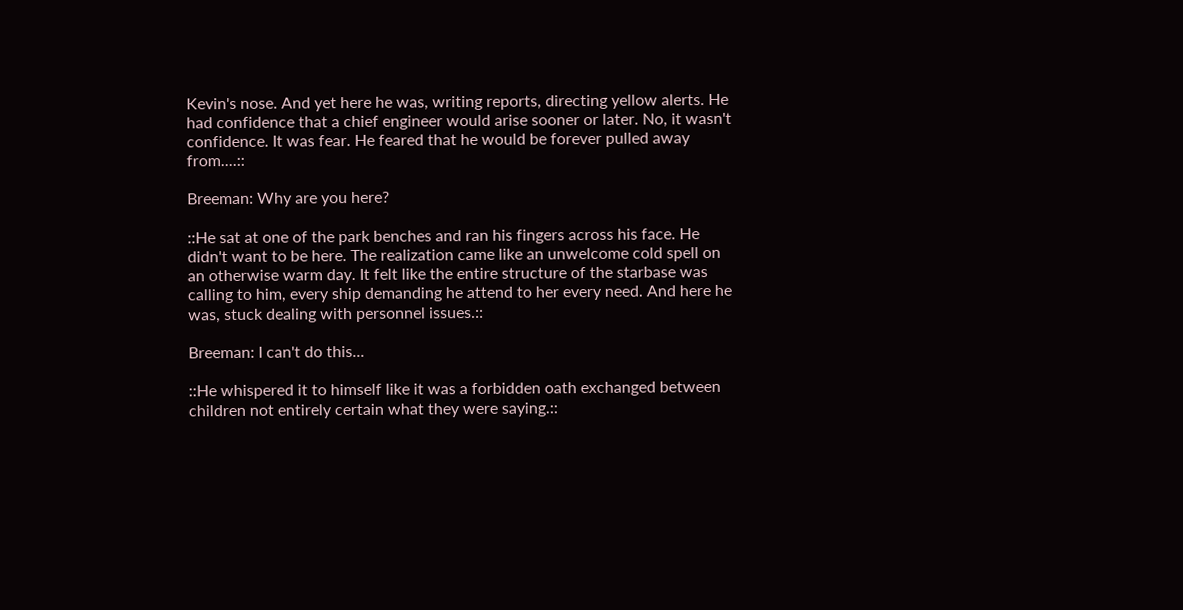Kevin's nose. And yet here he was, writing reports, directing yellow alerts. He had confidence that a chief engineer would arise sooner or later. No, it wasn't confidence. It was fear. He feared that he would be forever pulled away from....::

Breeman: Why are you here?

::He sat at one of the park benches and ran his fingers across his face. He didn't want to be here. The realization came like an unwelcome cold spell on an otherwise warm day. It felt like the entire structure of the starbase was calling to him, every ship demanding he attend to her every need. And here he was, stuck dealing with personnel issues.::

Breeman: I can't do this...

::He whispered it to himself like it was a forbidden oath exchanged between children not entirely certain what they were saying.::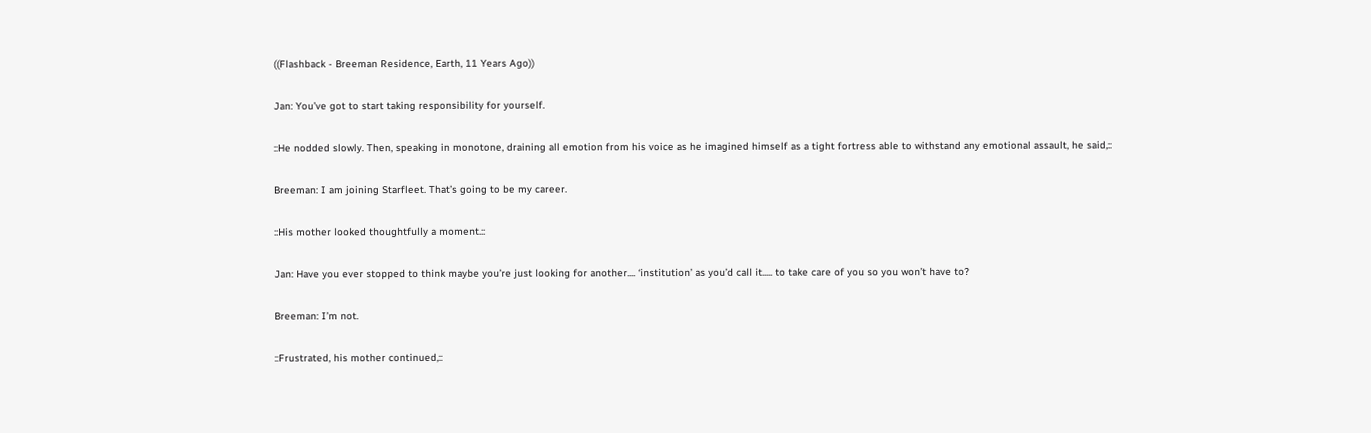((Flashback - Breeman Residence, Earth, 11 Years Ago))

Jan: You’ve got to start taking responsibility for yourself.

::He nodded slowly. Then, speaking in monotone, draining all emotion from his voice as he imagined himself as a tight fortress able to withstand any emotional assault, he said,::

Breeman: I am joining Starfleet. That’s going to be my career.

::His mother looked thoughtfully a moment.::

Jan: Have you ever stopped to think maybe you’re just looking for another.... ‘institution’ as you’d call it..... to take care of you so you won’t have to?

Breeman: I’m not.

::Frustrated, his mother continued,::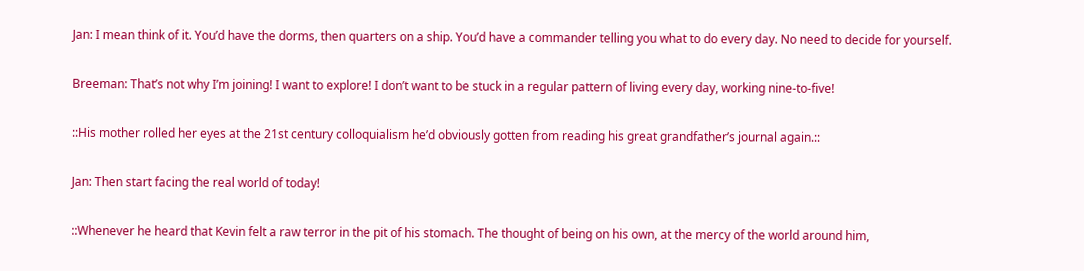Jan: I mean think of it. You’d have the dorms, then quarters on a ship. You’d have a commander telling you what to do every day. No need to decide for yourself.

Breeman: That’s not why I’m joining! I want to explore! I don’t want to be stuck in a regular pattern of living every day, working nine-to-five!

::His mother rolled her eyes at the 21st century colloquialism he’d obviously gotten from reading his great grandfather’s journal again.::

Jan: Then start facing the real world of today!

::Whenever he heard that Kevin felt a raw terror in the pit of his stomach. The thought of being on his own, at the mercy of the world around him,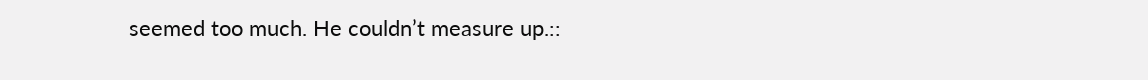seemed too much. He couldn’t measure up.::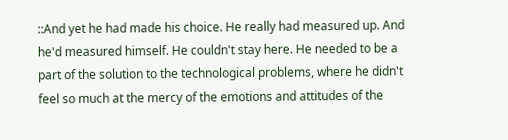::And yet he had made his choice. He really had measured up. And he'd measured himself. He couldn't stay here. He needed to be a part of the solution to the technological problems, where he didn't feel so much at the mercy of the emotions and attitudes of the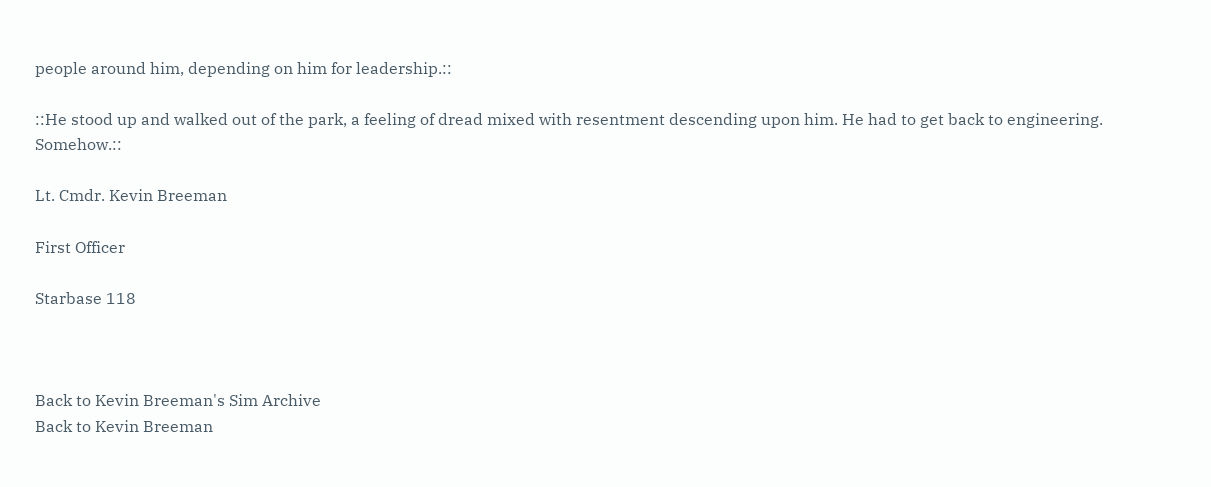people around him, depending on him for leadership.::

::He stood up and walked out of the park, a feeling of dread mixed with resentment descending upon him. He had to get back to engineering. Somehow.::

Lt. Cmdr. Kevin Breeman

First Officer

Starbase 118



Back to Kevin Breeman's Sim Archive
Back to Kevin Breeman